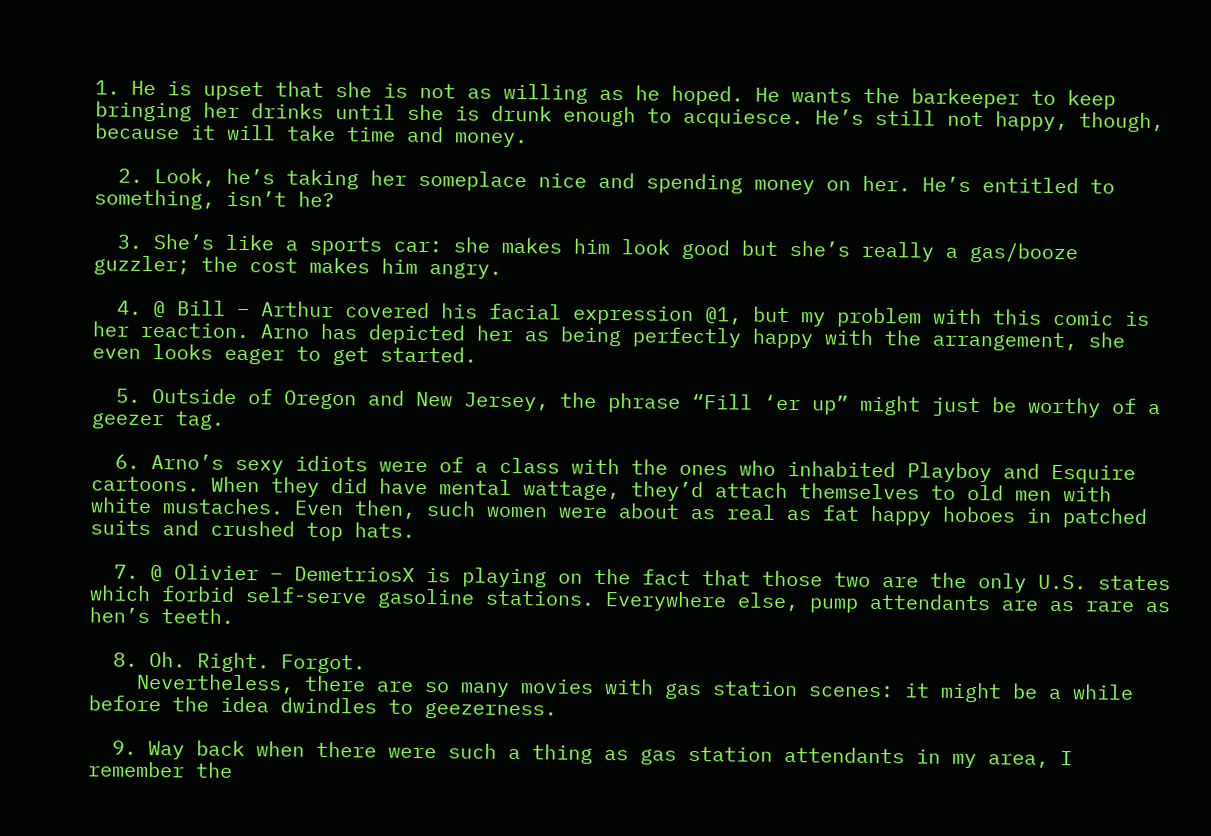1. He is upset that she is not as willing as he hoped. He wants the barkeeper to keep bringing her drinks until she is drunk enough to acquiesce. He’s still not happy, though, because it will take time and money.

  2. Look, he’s taking her someplace nice and spending money on her. He’s entitled to something, isn’t he?

  3. She’s like a sports car: she makes him look good but she’s really a gas/booze guzzler; the cost makes him angry.

  4. @ Bill – Arthur covered his facial expression @1, but my problem with this comic is her reaction. Arno has depicted her as being perfectly happy with the arrangement, she even looks eager to get started.

  5. Outside of Oregon and New Jersey, the phrase “Fill ‘er up” might just be worthy of a geezer tag.

  6. Arno’s sexy idiots were of a class with the ones who inhabited Playboy and Esquire cartoons. When they did have mental wattage, they’d attach themselves to old men with white mustaches. Even then, such women were about as real as fat happy hoboes in patched suits and crushed top hats.

  7. @ Olivier – DemetriosX is playing on the fact that those two are the only U.S. states which forbid self-serve gasoline stations. Everywhere else, pump attendants are as rare as hen’s teeth.

  8. Oh. Right. Forgot.
    Nevertheless, there are so many movies with gas station scenes: it might be a while before the idea dwindles to geezerness.

  9. Way back when there were such a thing as gas station attendants in my area, I remember the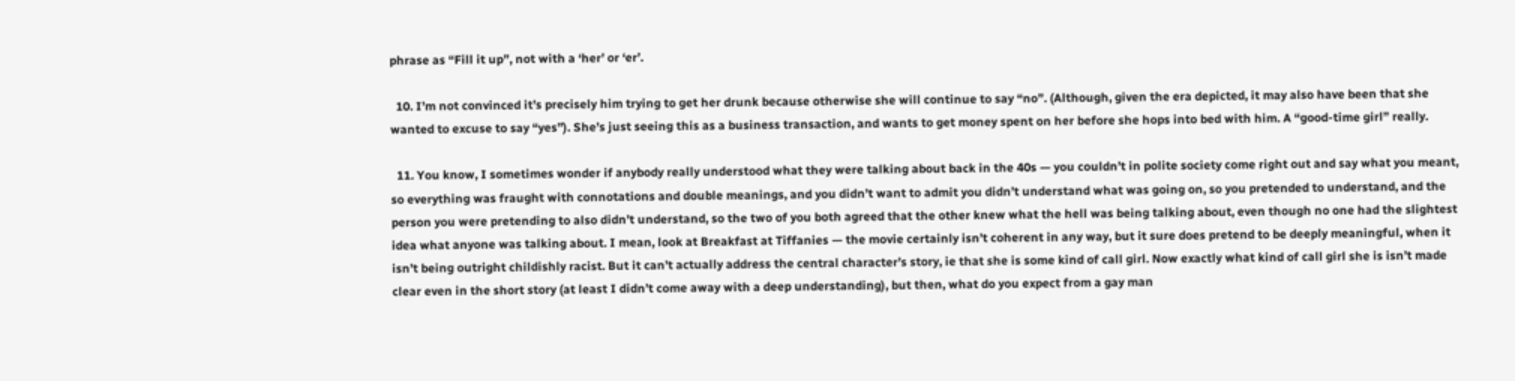phrase as “Fill it up”, not with a ‘her’ or ‘er’.

  10. I’m not convinced it’s precisely him trying to get her drunk because otherwise she will continue to say “no”. (Although, given the era depicted, it may also have been that she wanted to excuse to say “yes”). She’s just seeing this as a business transaction, and wants to get money spent on her before she hops into bed with him. A “good-time girl” really.

  11. You know, I sometimes wonder if anybody really understood what they were talking about back in the 40s — you couldn’t in polite society come right out and say what you meant, so everything was fraught with connotations and double meanings, and you didn’t want to admit you didn’t understand what was going on, so you pretended to understand, and the person you were pretending to also didn’t understand, so the two of you both agreed that the other knew what the hell was being talking about, even though no one had the slightest idea what anyone was talking about. I mean, look at Breakfast at Tiffanies — the movie certainly isn’t coherent in any way, but it sure does pretend to be deeply meaningful, when it isn’t being outright childishly racist. But it can’t actually address the central character’s story, ie that she is some kind of call girl. Now exactly what kind of call girl she is isn’t made clear even in the short story (at least I didn’t come away with a deep understanding), but then, what do you expect from a gay man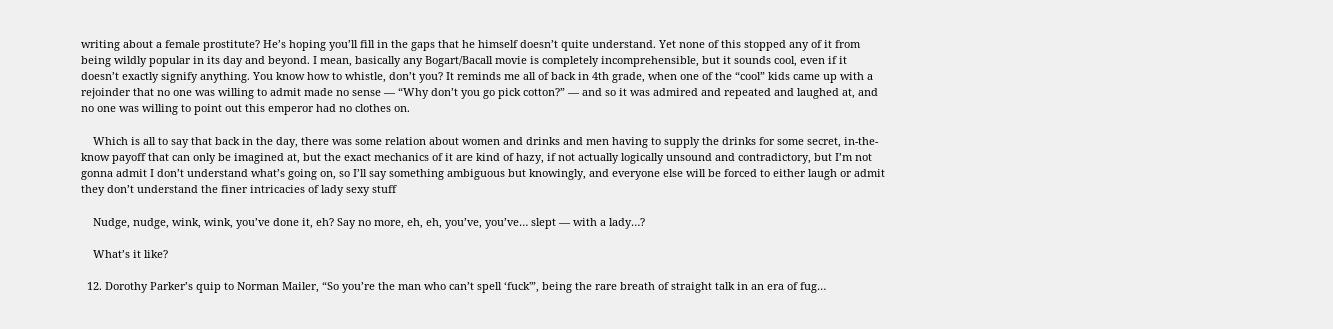writing about a female prostitute? He’s hoping you’ll fill in the gaps that he himself doesn’t quite understand. Yet none of this stopped any of it from being wildly popular in its day and beyond. I mean, basically any Bogart/Bacall movie is completely incomprehensible, but it sounds cool, even if it doesn’t exactly signify anything. You know how to whistle, don’t you? It reminds me all of back in 4th grade, when one of the “cool” kids came up with a rejoinder that no one was willing to admit made no sense — “Why don’t you go pick cotton?” — and so it was admired and repeated and laughed at, and no one was willing to point out this emperor had no clothes on.

    Which is all to say that back in the day, there was some relation about women and drinks and men having to supply the drinks for some secret, in-the-know payoff that can only be imagined at, but the exact mechanics of it are kind of hazy, if not actually logically unsound and contradictory, but I’m not gonna admit I don’t understand what’s going on, so I’ll say something ambiguous but knowingly, and everyone else will be forced to either laugh or admit they don’t understand the finer intricacies of lady sexy stuff

    Nudge, nudge, wink, wink, you’ve done it, eh? Say no more, eh, eh, you’ve, you’ve… slept — with a lady…?

    What’s it like?

  12. Dorothy Parker’s quip to Norman Mailer, “So you’re the man who can’t spell ‘fuck'”, being the rare breath of straight talk in an era of fug…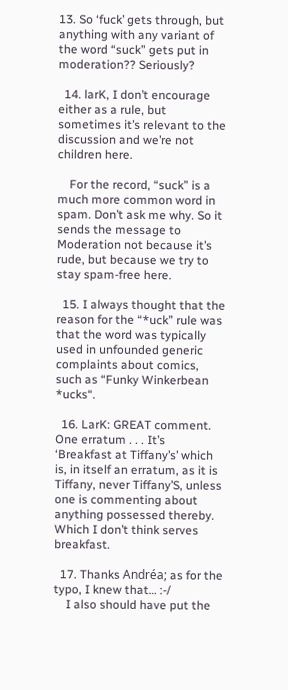13. So ‘fuck’ gets through, but anything with any variant of the word “suck” gets put in moderation?? Seriously?

  14. larK, I don’t encourage either as a rule, but sometimes it’s relevant to the discussion and we’re not children here.

    For the record, “suck” is a much more common word in spam. Don’t ask me why. So it sends the message to Moderation not because it’s rude, but because we try to stay spam-free here.

  15. I always thought that the reason for the “*uck” rule was that the word was typically used in unfounded generic complaints about comics, such as “Funky Winkerbean *ucks“.

  16. LarK: GREAT comment. One erratum . . . It’s ‘Breakfast at Tiffany’s’ which is, in itself an erratum, as it is Tiffany, never Tiffany’S, unless one is commenting about anything possessed thereby. Which I don’t think serves breakfast.

  17. Thanks Andréa; as for the typo, I knew that… :-/
    I also should have put the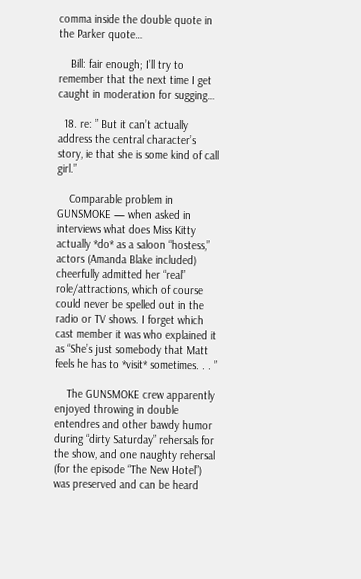comma inside the double quote in the Parker quote…

    Bill: fair enough; I’ll try to remember that the next time I get caught in moderation for sugging…

  18. re: ” But it can’t actually address the central character’s story, ie that she is some kind of call girl.”

    Comparable problem in GUNSMOKE — when asked in interviews what does Miss Kitty actually *do* as a saloon “hostess,” actors (Amanda Blake included) cheerfully admitted her “real” role/attractions, which of course could never be spelled out in the radio or TV shows. I forget which cast member it was who explained it as “She’s just somebody that Matt feels he has to *visit* sometimes. . . ”

    The GUNSMOKE crew apparently enjoyed throwing in double entendres and other bawdy humor during “dirty Saturday” rehersals for the show, and one naughty rehersal (for the episode “The New Hotel”) was preserved and can be heard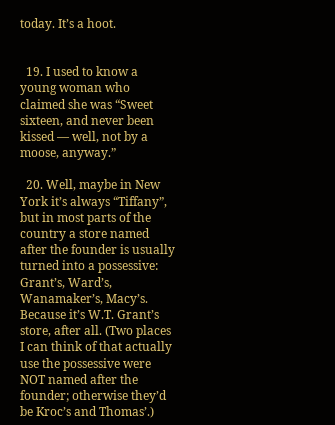today. It’s a hoot.


  19. I used to know a young woman who claimed she was “Sweet sixteen, and never been kissed — well, not by a moose, anyway.”

  20. Well, maybe in New York it’s always “Tiffany”, but in most parts of the country a store named after the founder is usually turned into a possessive: Grant’s, Ward’s, Wanamaker’s, Macy’s. Because it’s W.T. Grant’s store, after all. (Two places I can think of that actually use the possessive were NOT named after the founder; otherwise they’d be Kroc’s and Thomas’.)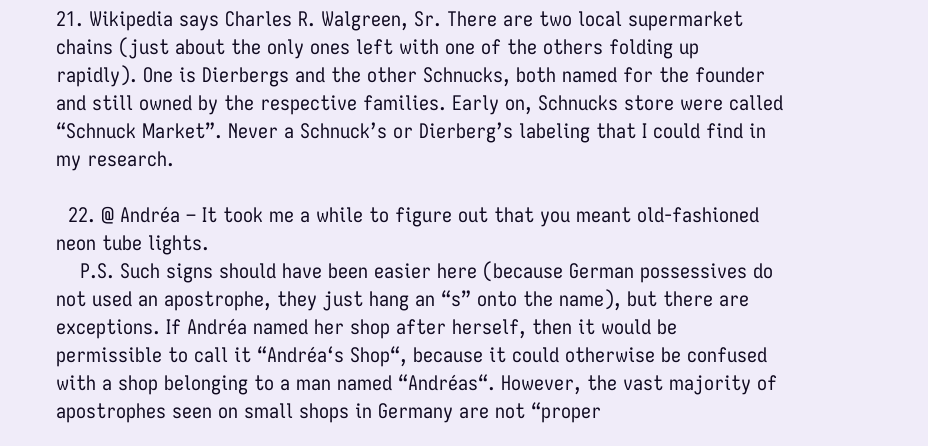21. Wikipedia says Charles R. Walgreen, Sr. There are two local supermarket chains (just about the only ones left with one of the others folding up rapidly). One is Dierbergs and the other Schnucks, both named for the founder and still owned by the respective families. Early on, Schnucks store were called “Schnuck Market”. Never a Schnuck’s or Dierberg’s labeling that I could find in my research.

  22. @ Andréa – It took me a while to figure out that you meant old-fashioned neon tube lights.
    P.S. Such signs should have been easier here (because German possessives do not used an apostrophe, they just hang an “s” onto the name), but there are exceptions. If Andréa named her shop after herself, then it would be permissible to call it “Andréa‘s Shop“, because it could otherwise be confused with a shop belonging to a man named “Andréas“. However, the vast majority of apostrophes seen on small shops in Germany are not “proper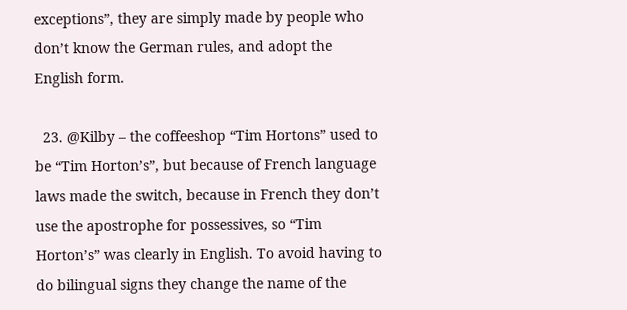exceptions”, they are simply made by people who don’t know the German rules, and adopt the English form.

  23. @Kilby – the coffeeshop “Tim Hortons” used to be “Tim Horton’s”, but because of French language laws made the switch, because in French they don’t use the apostrophe for possessives, so “Tim Horton’s” was clearly in English. To avoid having to do bilingual signs they change the name of the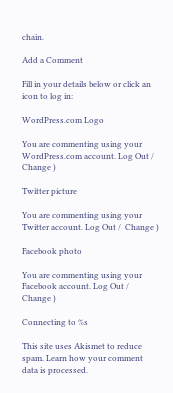chain.

Add a Comment

Fill in your details below or click an icon to log in:

WordPress.com Logo

You are commenting using your WordPress.com account. Log Out /  Change )

Twitter picture

You are commenting using your Twitter account. Log Out /  Change )

Facebook photo

You are commenting using your Facebook account. Log Out /  Change )

Connecting to %s

This site uses Akismet to reduce spam. Learn how your comment data is processed.